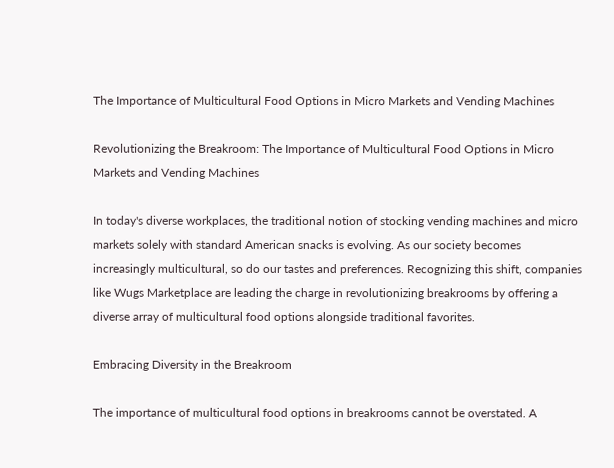The Importance of Multicultural Food Options in Micro Markets and Vending Machines

Revolutionizing the Breakroom: The Importance of Multicultural Food Options in Micro Markets and Vending Machines

In today's diverse workplaces, the traditional notion of stocking vending machines and micro markets solely with standard American snacks is evolving. As our society becomes increasingly multicultural, so do our tastes and preferences. Recognizing this shift, companies like Wugs Marketplace are leading the charge in revolutionizing breakrooms by offering a diverse array of multicultural food options alongside traditional favorites.

Embracing Diversity in the Breakroom

The importance of multicultural food options in breakrooms cannot be overstated. A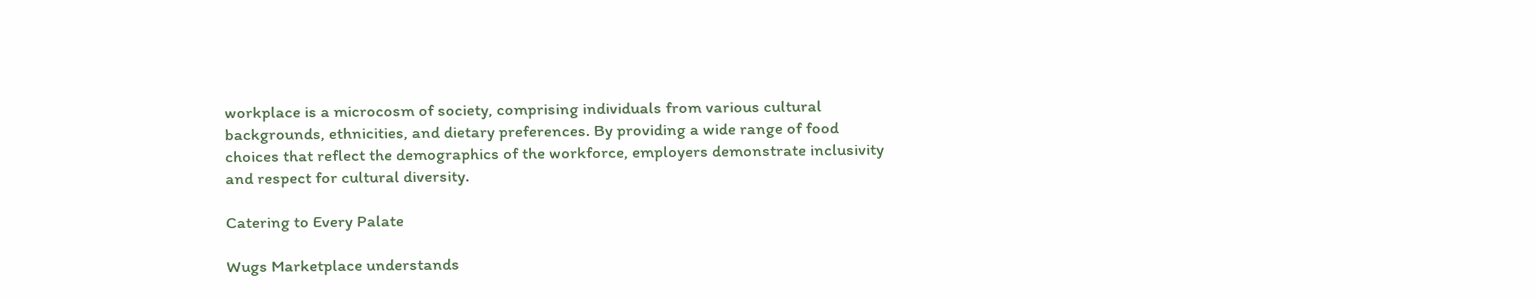workplace is a microcosm of society, comprising individuals from various cultural backgrounds, ethnicities, and dietary preferences. By providing a wide range of food choices that reflect the demographics of the workforce, employers demonstrate inclusivity and respect for cultural diversity.

Catering to Every Palate

Wugs Marketplace understands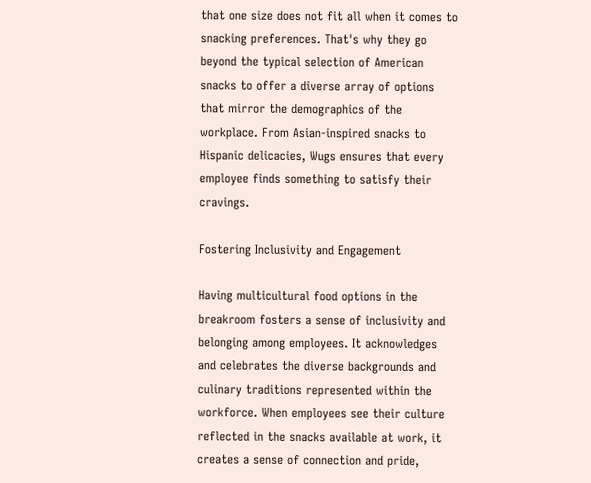that one size does not fit all when it comes to snacking preferences. That's why they go beyond the typical selection of American snacks to offer a diverse array of options that mirror the demographics of the workplace. From Asian-inspired snacks to Hispanic delicacies, Wugs ensures that every employee finds something to satisfy their cravings.

Fostering Inclusivity and Engagement

Having multicultural food options in the breakroom fosters a sense of inclusivity and belonging among employees. It acknowledges and celebrates the diverse backgrounds and culinary traditions represented within the workforce. When employees see their culture reflected in the snacks available at work, it creates a sense of connection and pride,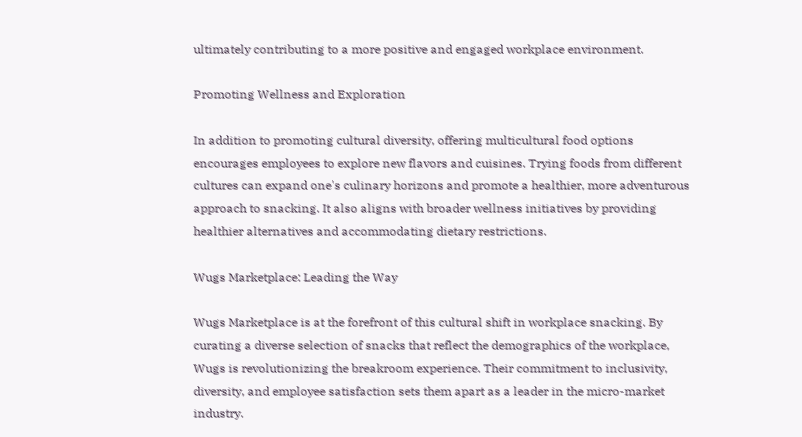ultimately contributing to a more positive and engaged workplace environment.

Promoting Wellness and Exploration

In addition to promoting cultural diversity, offering multicultural food options encourages employees to explore new flavors and cuisines. Trying foods from different cultures can expand one's culinary horizons and promote a healthier, more adventurous approach to snacking. It also aligns with broader wellness initiatives by providing healthier alternatives and accommodating dietary restrictions.

Wugs Marketplace: Leading the Way

Wugs Marketplace is at the forefront of this cultural shift in workplace snacking. By curating a diverse selection of snacks that reflect the demographics of the workplace, Wugs is revolutionizing the breakroom experience. Their commitment to inclusivity, diversity, and employee satisfaction sets them apart as a leader in the micro-market industry.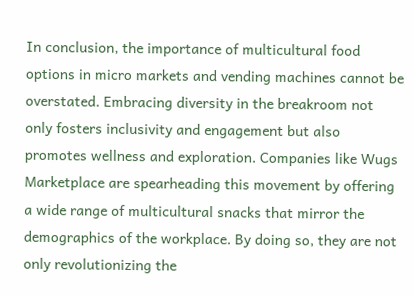In conclusion, the importance of multicultural food options in micro markets and vending machines cannot be overstated. Embracing diversity in the breakroom not only fosters inclusivity and engagement but also promotes wellness and exploration. Companies like Wugs Marketplace are spearheading this movement by offering a wide range of multicultural snacks that mirror the demographics of the workplace. By doing so, they are not only revolutionizing the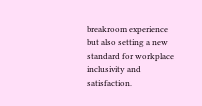breakroom experience but also setting a new standard for workplace inclusivity and satisfaction.